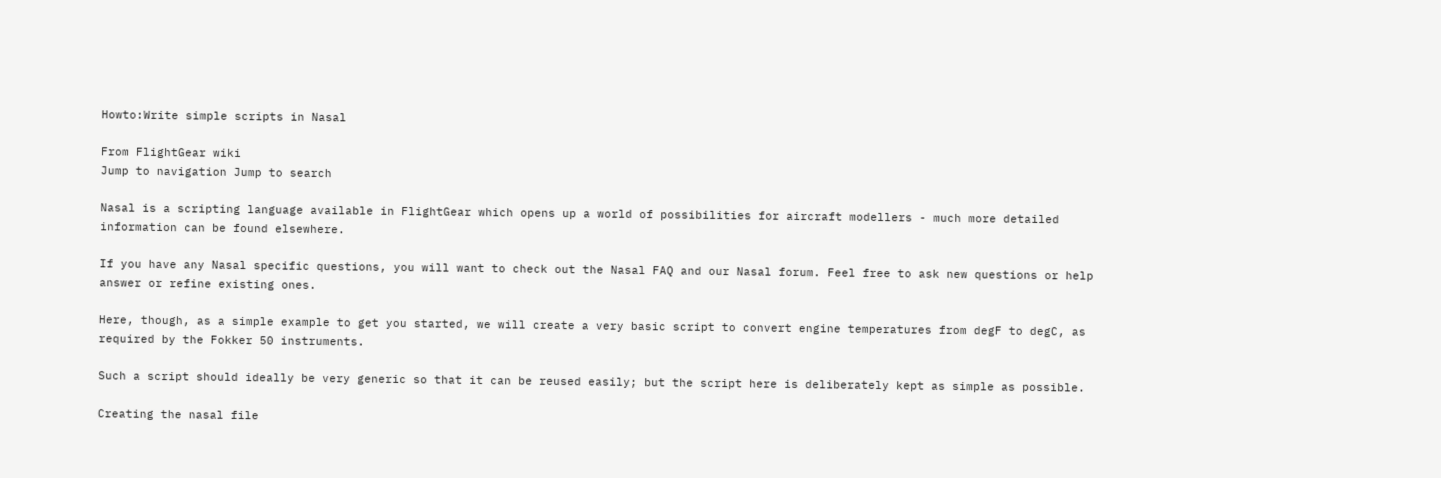Howto:Write simple scripts in Nasal

From FlightGear wiki
Jump to navigation Jump to search

Nasal is a scripting language available in FlightGear which opens up a world of possibilities for aircraft modellers - much more detailed information can be found elsewhere.

If you have any Nasal specific questions, you will want to check out the Nasal FAQ and our Nasal forum. Feel free to ask new questions or help answer or refine existing ones.

Here, though, as a simple example to get you started, we will create a very basic script to convert engine temperatures from degF to degC, as required by the Fokker 50 instruments.

Such a script should ideally be very generic so that it can be reused easily; but the script here is deliberately kept as simple as possible.

Creating the nasal file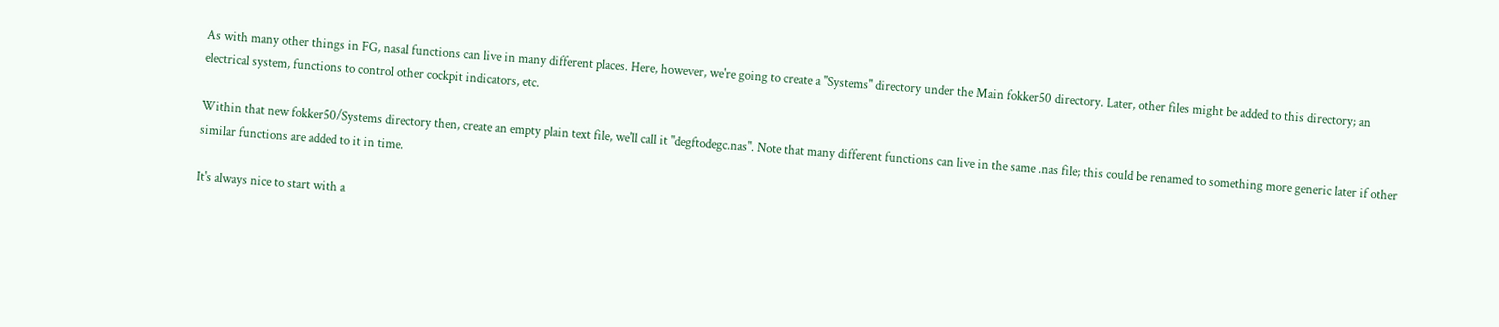As with many other things in FG, nasal functions can live in many different places. Here, however, we're going to create a "Systems" directory under the Main fokker50 directory. Later, other files might be added to this directory; an electrical system, functions to control other cockpit indicators, etc.

Within that new fokker50/Systems directory then, create an empty plain text file, we'll call it "degftodegc.nas". Note that many different functions can live in the same .nas file; this could be renamed to something more generic later if other similar functions are added to it in time.

It's always nice to start with a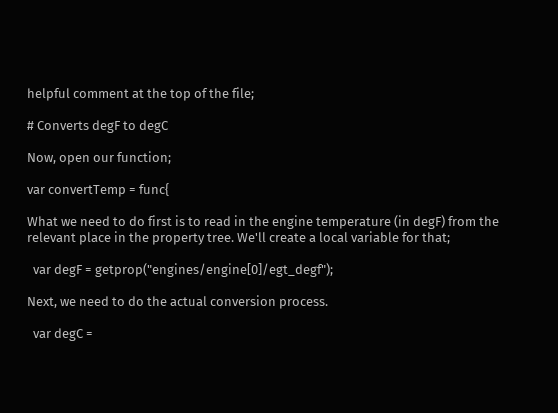helpful comment at the top of the file;

# Converts degF to degC

Now, open our function;

var convertTemp = func{

What we need to do first is to read in the engine temperature (in degF) from the relevant place in the property tree. We'll create a local variable for that;

  var degF = getprop("engines/engine[0]/egt_degf");

Next, we need to do the actual conversion process.

  var degC =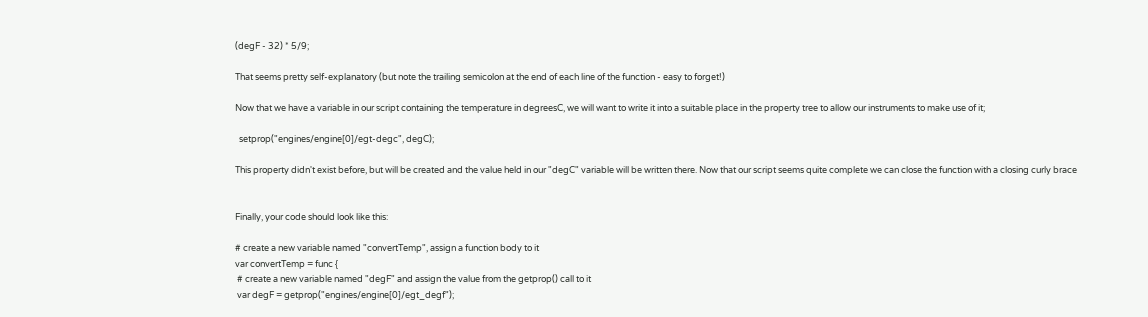(degF - 32) * 5/9;

That seems pretty self-explanatory (but note the trailing semicolon at the end of each line of the function - easy to forget!)

Now that we have a variable in our script containing the temperature in degreesC, we will want to write it into a suitable place in the property tree to allow our instruments to make use of it;

  setprop("engines/engine[0]/egt-degc", degC);

This property didn't exist before, but will be created and the value held in our "degC" variable will be written there. Now that our script seems quite complete we can close the function with a closing curly brace


Finally, your code should look like this:

# create a new variable named "convertTemp", assign a function body to it
var convertTemp = func {
 # create a new variable named "degF" and assign the value from the getprop() call to it
 var degF = getprop("engines/engine[0]/egt_degf");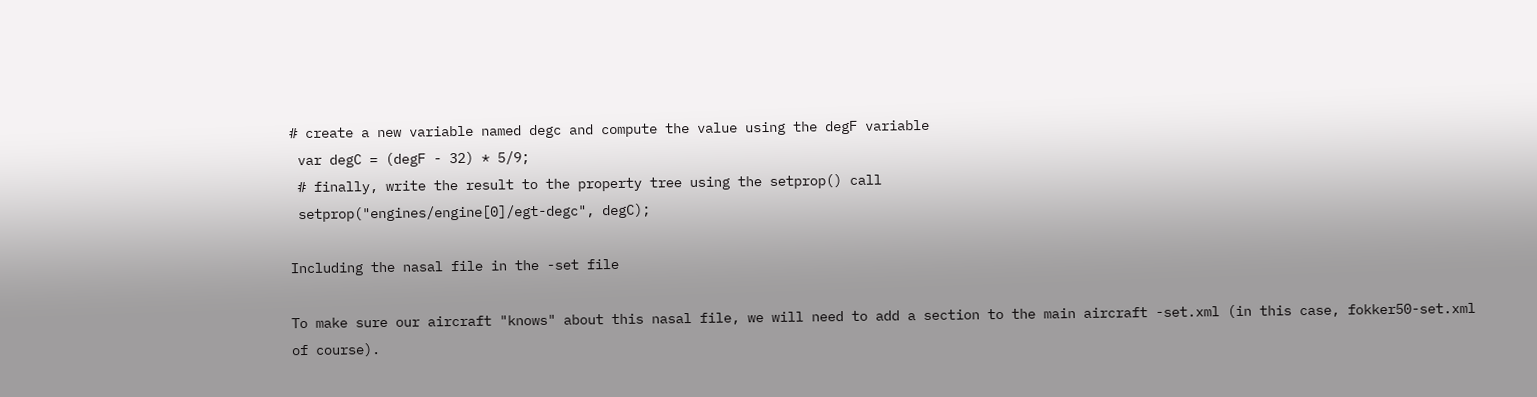# create a new variable named degc and compute the value using the degF variable
 var degC = (degF - 32) * 5/9;
 # finally, write the result to the property tree using the setprop() call
 setprop("engines/engine[0]/egt-degc", degC);

Including the nasal file in the -set file

To make sure our aircraft "knows" about this nasal file, we will need to add a section to the main aircraft -set.xml (in this case, fokker50-set.xml of course).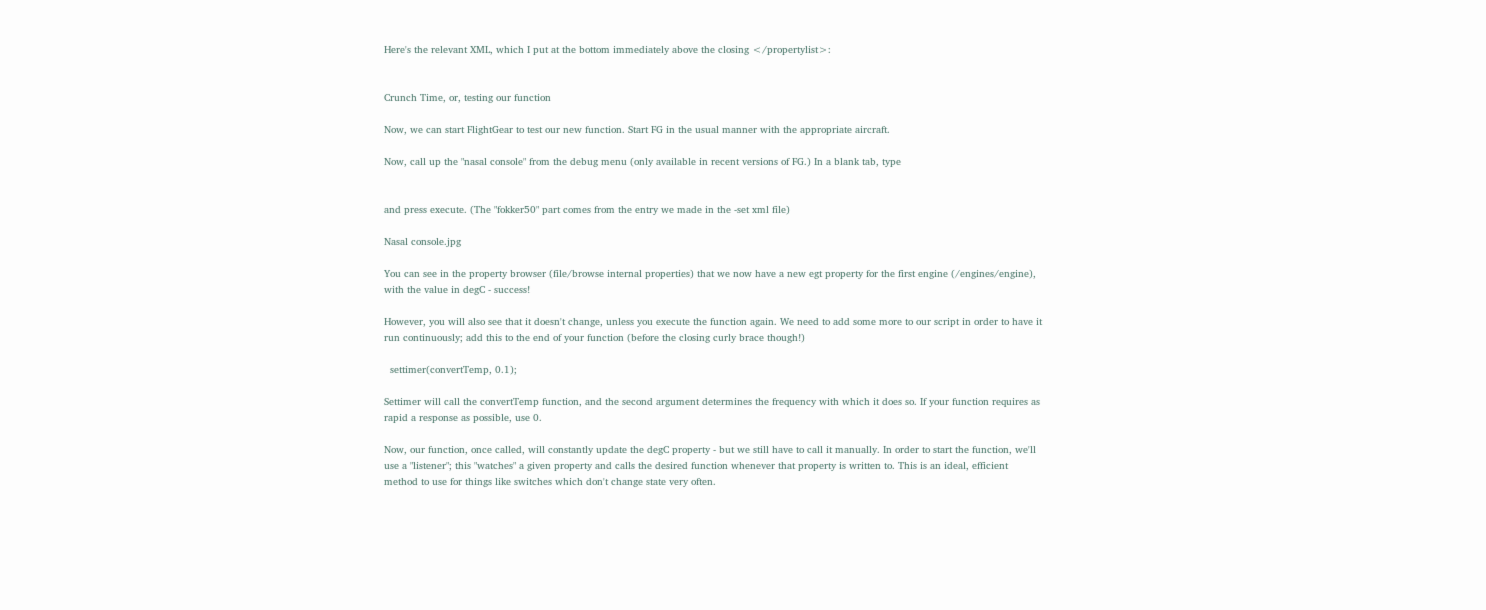Here's the relevant XML, which I put at the bottom immediately above the closing </propertylist>:


Crunch Time, or, testing our function

Now, we can start FlightGear to test our new function. Start FG in the usual manner with the appropriate aircraft.

Now, call up the "nasal console" from the debug menu (only available in recent versions of FG.) In a blank tab, type


and press execute. (The "fokker50" part comes from the entry we made in the -set xml file)

Nasal console.jpg

You can see in the property browser (file/browse internal properties) that we now have a new egt property for the first engine (/engines/engine), with the value in degC - success!

However, you will also see that it doesn't change, unless you execute the function again. We need to add some more to our script in order to have it run continuously; add this to the end of your function (before the closing curly brace though!)

  settimer(convertTemp, 0.1);

Settimer will call the convertTemp function, and the second argument determines the frequency with which it does so. If your function requires as rapid a response as possible, use 0.

Now, our function, once called, will constantly update the degC property - but we still have to call it manually. In order to start the function, we'll use a "listener"; this "watches" a given property and calls the desired function whenever that property is written to. This is an ideal, efficient method to use for things like switches which don't change state very often.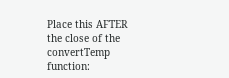Place this AFTER the close of the convertTemp function: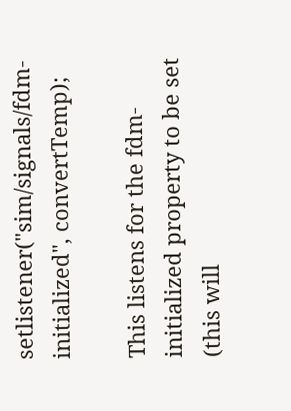setlistener("sim/signals/fdm-initialized", convertTemp);

This listens for the fdm-initialized property to be set (this will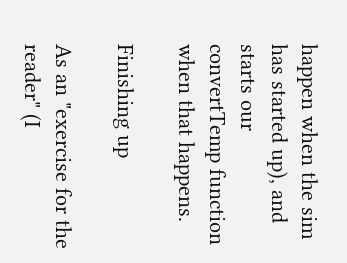happen when the sim has started up), and starts our convertTemp function when that happens.

Finishing up

As an "exercise for the reader" (I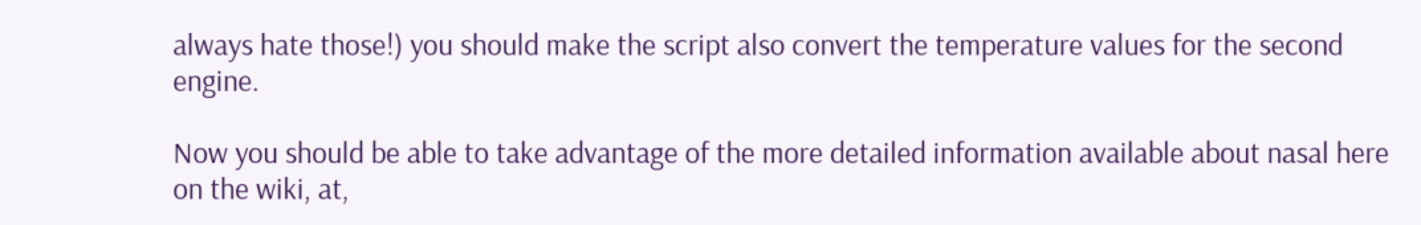always hate those!) you should make the script also convert the temperature values for the second engine.

Now you should be able to take advantage of the more detailed information available about nasal here on the wiki, at,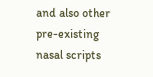and also other pre-existing nasal scripts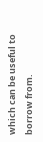which can be useful to borrow from.